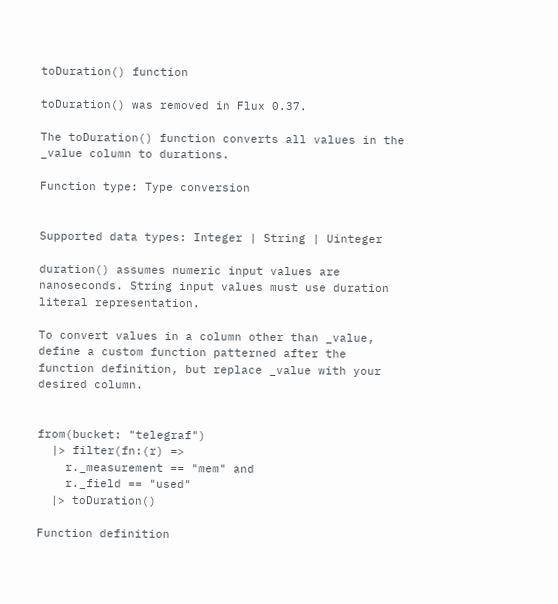toDuration() function

toDuration() was removed in Flux 0.37.

The toDuration() function converts all values in the _value column to durations.

Function type: Type conversion


Supported data types: Integer | String | Uinteger

duration() assumes numeric input values are nanoseconds. String input values must use duration literal representation.

To convert values in a column other than _value, define a custom function patterned after the function definition, but replace _value with your desired column.


from(bucket: "telegraf")
  |> filter(fn:(r) =>
    r._measurement == "mem" and
    r._field == "used"
  |> toDuration()

Function definition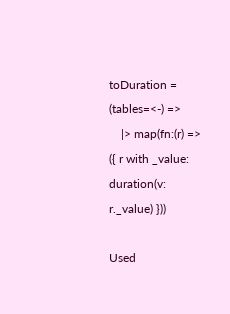toDuration = (tables=<-) =>
    |> map(fn:(r) => ({ r with _value: duration(v: r._value) }))

Used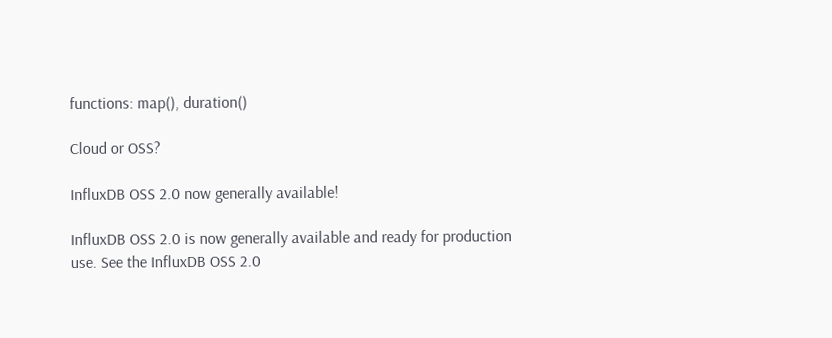functions: map(), duration()

Cloud or OSS?

InfluxDB OSS 2.0 now generally available!

InfluxDB OSS 2.0 is now generally available and ready for production use. See the InfluxDB OSS 2.0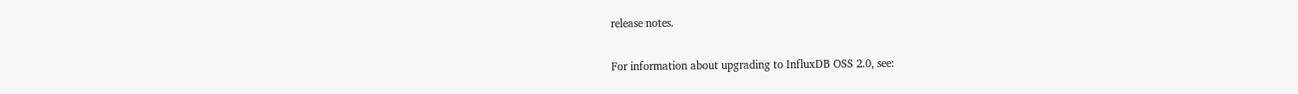release notes.

For information about upgrading to InfluxDB OSS 2.0, see: